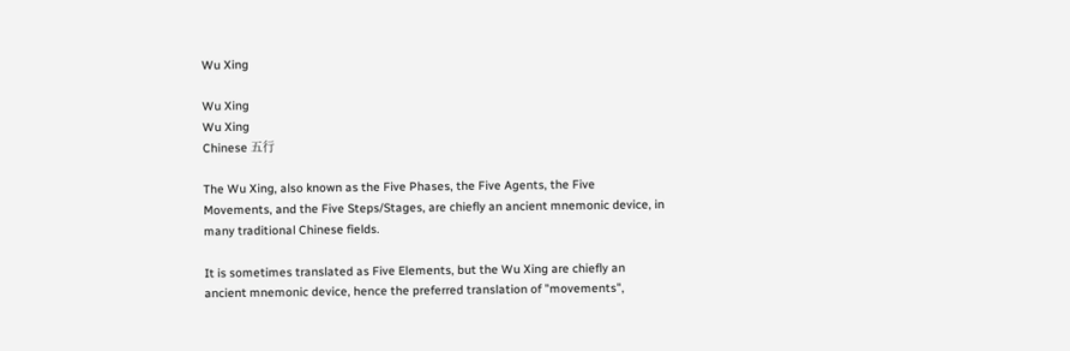Wu Xing

Wu Xing
Wu Xing
Chinese 五行

The Wu Xing, also known as the Five Phases, the Five Agents, the Five Movements, and the Five Steps/Stages, are chiefly an ancient mnemonic device, in many traditional Chinese fields.

It is sometimes translated as Five Elements, but the Wu Xing are chiefly an ancient mnemonic device, hence the preferred translation of "movements",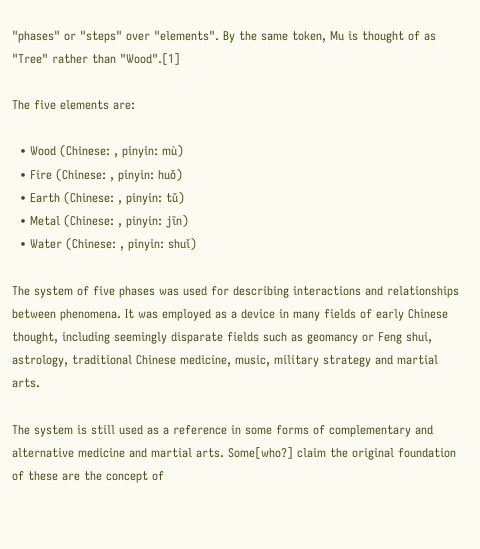"phases" or "steps" over "elements". By the same token, Mu is thought of as "Tree" rather than "Wood".[1]

The five elements are:

  • Wood (Chinese: , pinyin: mù)
  • Fire (Chinese: , pinyin: huǒ)
  • Earth (Chinese: , pinyin: tǔ)
  • Metal (Chinese: , pinyin: jīn)
  • Water (Chinese: , pinyin: shuǐ)

The system of five phases was used for describing interactions and relationships between phenomena. It was employed as a device in many fields of early Chinese thought, including seemingly disparate fields such as geomancy or Feng shui, astrology, traditional Chinese medicine, music, military strategy and martial arts.

The system is still used as a reference in some forms of complementary and alternative medicine and martial arts. Some[who?] claim the original foundation of these are the concept of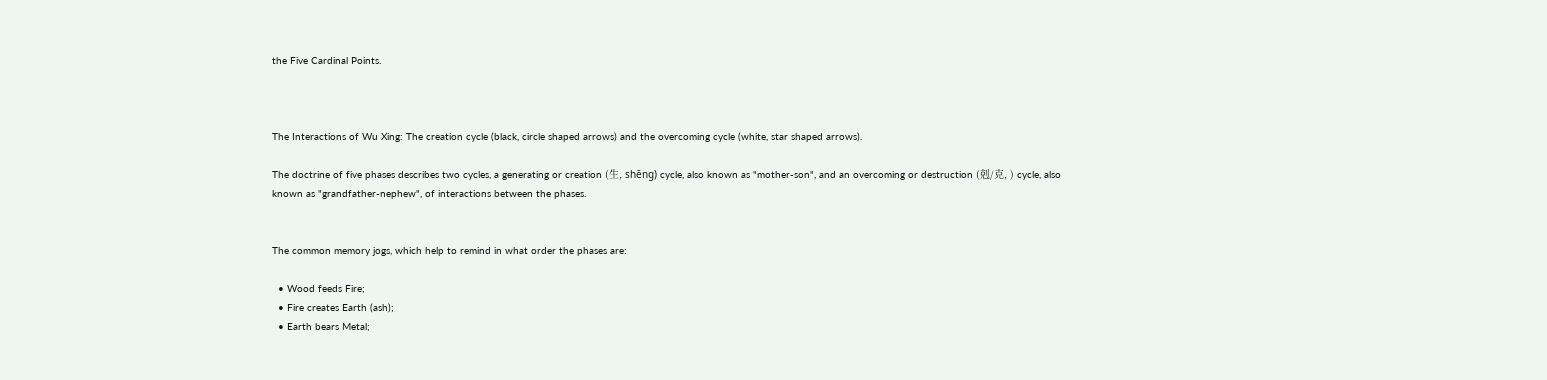the Five Cardinal Points.



The Interactions of Wu Xing: The creation cycle (black, circle shaped arrows) and the overcoming cycle (white, star shaped arrows).

The doctrine of five phases describes two cycles, a generating or creation (生, shēng) cycle, also known as "mother-son", and an overcoming or destruction (剋/克, ) cycle, also known as "grandfather-nephew", of interactions between the phases.


The common memory jogs, which help to remind in what order the phases are:

  • Wood feeds Fire;
  • Fire creates Earth (ash);
  • Earth bears Metal;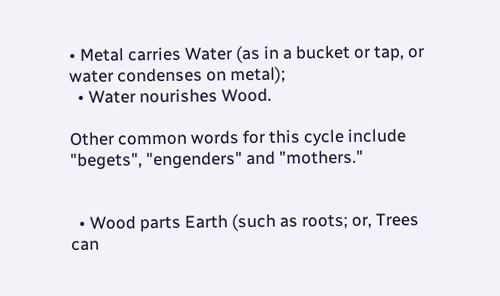• Metal carries Water (as in a bucket or tap, or water condenses on metal);
  • Water nourishes Wood.

Other common words for this cycle include "begets", "engenders" and "mothers."


  • Wood parts Earth (such as roots; or, Trees can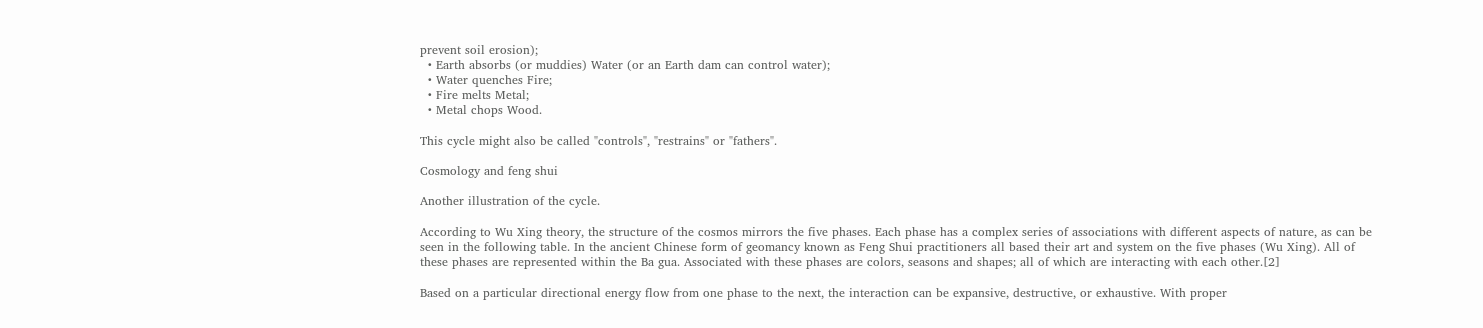prevent soil erosion);
  • Earth absorbs (or muddies) Water (or an Earth dam can control water);
  • Water quenches Fire;
  • Fire melts Metal;
  • Metal chops Wood.

This cycle might also be called "controls", "restrains" or "fathers".

Cosmology and feng shui

Another illustration of the cycle.

According to Wu Xing theory, the structure of the cosmos mirrors the five phases. Each phase has a complex series of associations with different aspects of nature, as can be seen in the following table. In the ancient Chinese form of geomancy known as Feng Shui practitioners all based their art and system on the five phases (Wu Xing). All of these phases are represented within the Ba gua. Associated with these phases are colors, seasons and shapes; all of which are interacting with each other.[2]

Based on a particular directional energy flow from one phase to the next, the interaction can be expansive, destructive, or exhaustive. With proper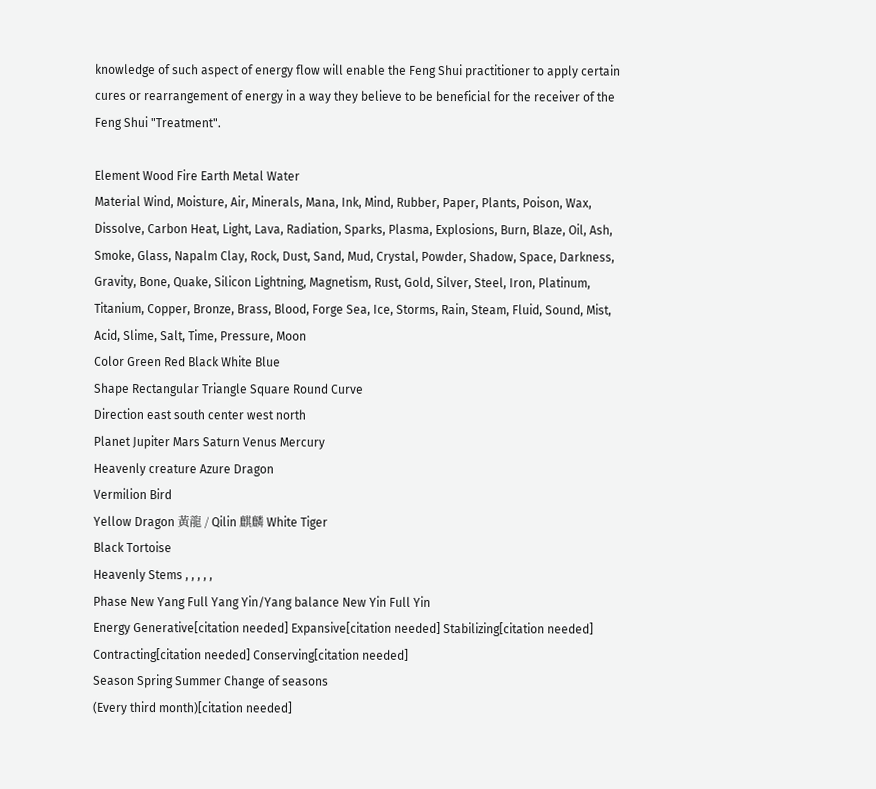knowledge of such aspect of energy flow will enable the Feng Shui practitioner to apply certain cures or rearrangement of energy in a way they believe to be beneficial for the receiver of the Feng Shui "Treatment".

Element Wood Fire Earth Metal Water
Material Wind, Moisture, Air, Minerals, Mana, Ink, Mind, Rubber, Paper, Plants, Poison, Wax, Dissolve, Carbon Heat, Light, Lava, Radiation, Sparks, Plasma, Explosions, Burn, Blaze, Oil, Ash, Smoke, Glass, Napalm Clay, Rock, Dust, Sand, Mud, Crystal, Powder, Shadow, Space, Darkness, Gravity, Bone, Quake, Silicon Lightning, Magnetism, Rust, Gold, Silver, Steel, Iron, Platinum, Titanium, Copper, Bronze, Brass, Blood, Forge Sea, Ice, Storms, Rain, Steam, Fluid, Sound, Mist, Acid, Slime, Salt, Time, Pressure, Moon
Color Green Red Black White Blue
Shape Rectangular Triangle Square Round Curve
Direction east south center west north
Planet Jupiter Mars Saturn Venus Mercury
Heavenly creature Azure Dragon
Vermilion Bird
Yellow Dragon 黃龍 / Qilin 麒麟 White Tiger
Black Tortoise
Heavenly Stems , , , , ,
Phase New Yang Full Yang Yin/Yang balance New Yin Full Yin
Energy Generative[citation needed] Expansive[citation needed] Stabilizing[citation needed] Contracting[citation needed] Conserving[citation needed]
Season Spring Summer Change of seasons
(Every third month)[citation needed]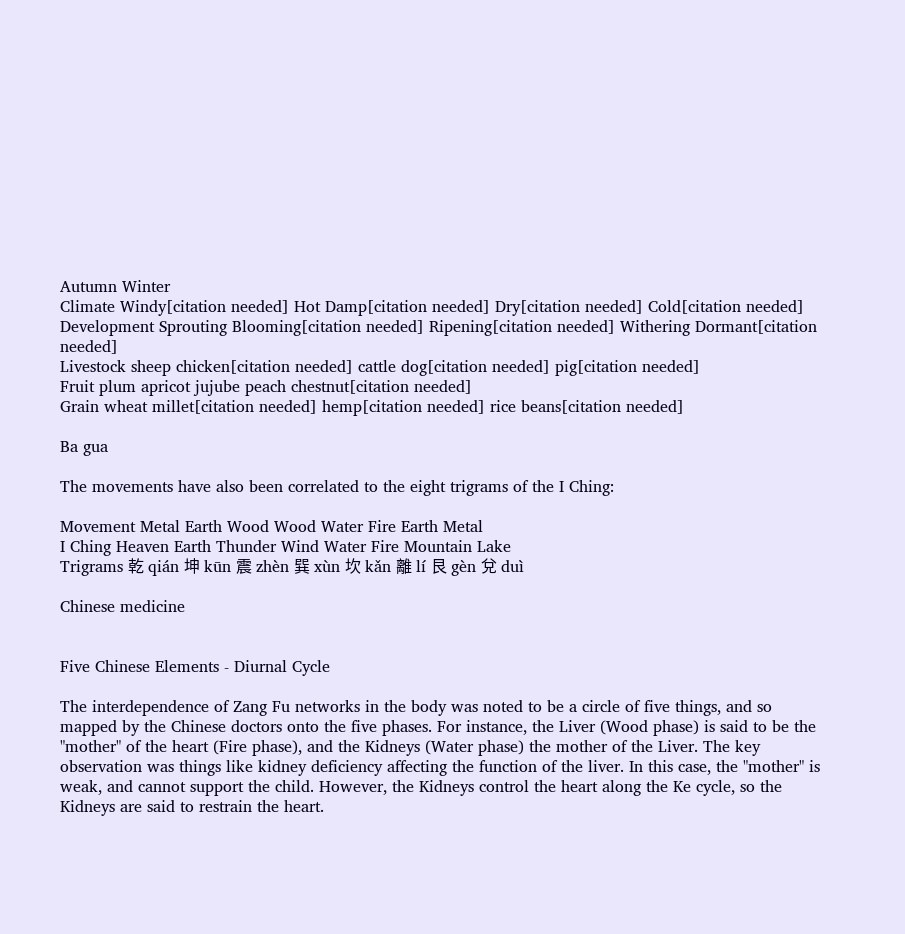Autumn Winter
Climate Windy[citation needed] Hot Damp[citation needed] Dry[citation needed] Cold[citation needed]
Development Sprouting Blooming[citation needed] Ripening[citation needed] Withering Dormant[citation needed]
Livestock sheep chicken[citation needed] cattle dog[citation needed] pig[citation needed]
Fruit plum apricot jujube peach chestnut[citation needed]
Grain wheat millet[citation needed] hemp[citation needed] rice beans[citation needed]

Ba gua

The movements have also been correlated to the eight trigrams of the I Ching:

Movement Metal Earth Wood Wood Water Fire Earth Metal
I Ching Heaven Earth Thunder Wind Water Fire Mountain Lake
Trigrams 乾 qián 坤 kūn 震 zhèn 巽 xùn 坎 kǎn 離 lí 艮 gèn 兌 duì

Chinese medicine


Five Chinese Elements - Diurnal Cycle

The interdependence of Zang Fu networks in the body was noted to be a circle of five things, and so mapped by the Chinese doctors onto the five phases. For instance, the Liver (Wood phase) is said to be the "mother" of the heart (Fire phase), and the Kidneys (Water phase) the mother of the Liver. The key observation was things like kidney deficiency affecting the function of the liver. In this case, the "mother" is weak, and cannot support the child. However, the Kidneys control the heart along the Ke cycle, so the Kidneys are said to restrain the heart.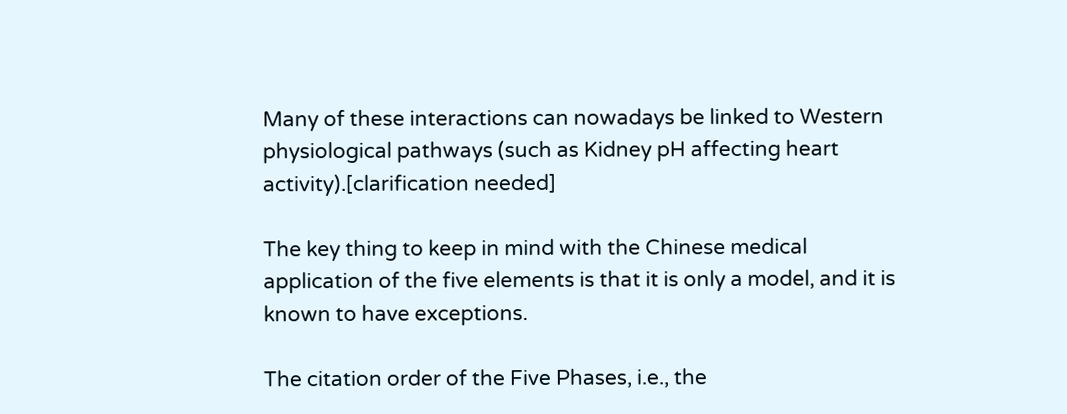Many of these interactions can nowadays be linked to Western physiological pathways (such as Kidney pH affecting heart activity).[clarification needed]

The key thing to keep in mind with the Chinese medical application of the five elements is that it is only a model, and it is known to have exceptions.

The citation order of the Five Phases, i.e., the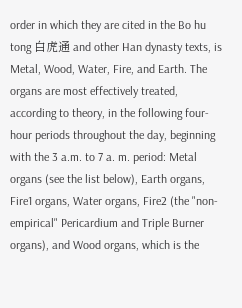order in which they are cited in the Bo hu tong 白虎通 and other Han dynasty texts, is Metal, Wood, Water, Fire, and Earth. The organs are most effectively treated, according to theory, in the following four-hour periods throughout the day, beginning with the 3 a.m. to 7 a. m. period: Metal organs (see the list below), Earth organs, Fire1 organs, Water organs, Fire2 (the "non-empirical" Pericardium and Triple Burner organs), and Wood organs, which is the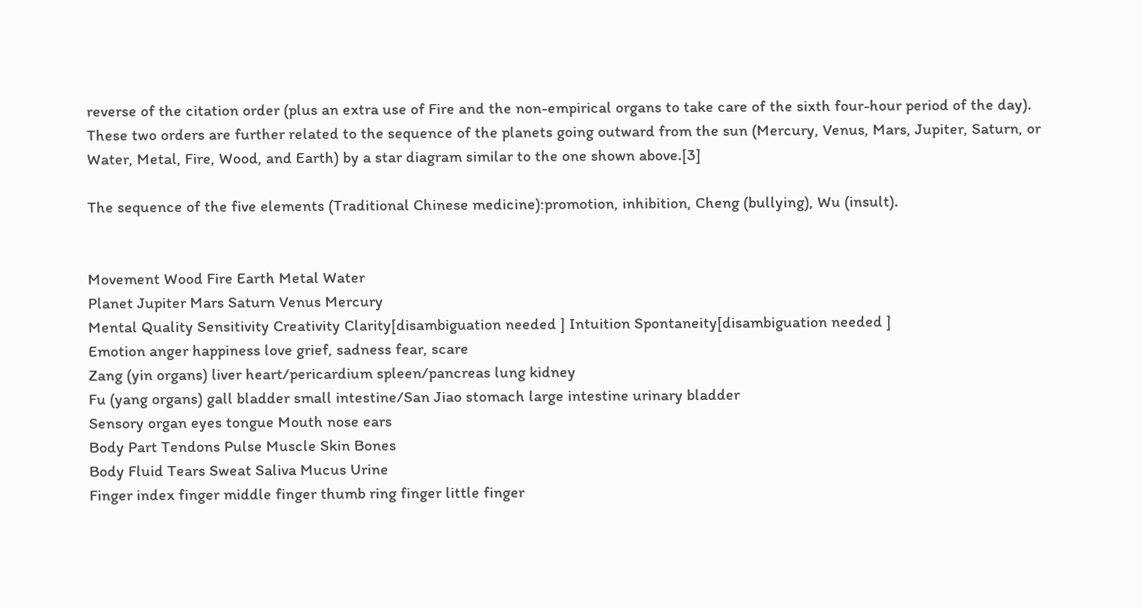reverse of the citation order (plus an extra use of Fire and the non-empirical organs to take care of the sixth four-hour period of the day). These two orders are further related to the sequence of the planets going outward from the sun (Mercury, Venus, Mars, Jupiter, Saturn, or Water, Metal, Fire, Wood, and Earth) by a star diagram similar to the one shown above.[3]

The sequence of the five elements (Traditional Chinese medicine):promotion, inhibition, Cheng (bullying), Wu (insult).


Movement Wood Fire Earth Metal Water
Planet Jupiter Mars Saturn Venus Mercury
Mental Quality Sensitivity Creativity Clarity[disambiguation needed ] Intuition Spontaneity[disambiguation needed ]
Emotion anger happiness love grief, sadness fear, scare
Zang (yin organs) liver heart/pericardium spleen/pancreas lung kidney
Fu (yang organs) gall bladder small intestine/San Jiao stomach large intestine urinary bladder
Sensory organ eyes tongue Mouth nose ears
Body Part Tendons Pulse Muscle Skin Bones
Body Fluid Tears Sweat Saliva Mucus Urine
Finger index finger middle finger thumb ring finger little finger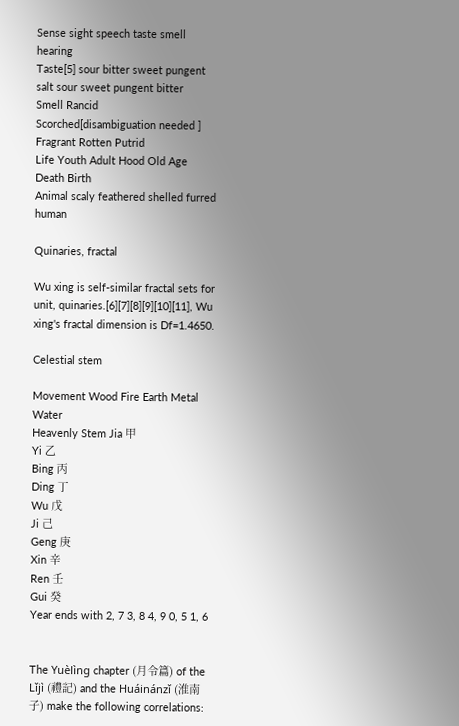Sense sight speech taste smell hearing
Taste[5] sour bitter sweet pungent salt sour sweet pungent bitter
Smell Rancid Scorched[disambiguation needed ] Fragrant Rotten Putrid
Life Youth Adult Hood Old Age Death Birth
Animal scaly feathered shelled furred human

Quinaries, fractal

Wu xing is self-similar fractal sets for unit, quinaries.[6][7][8][9][10][11], Wu xing's fractal dimension is Df=1.4650.

Celestial stem

Movement Wood Fire Earth Metal Water
Heavenly Stem Jia 甲
Yi 乙
Bing 丙
Ding 丁
Wu 戊
Ji 己
Geng 庚
Xin 辛
Ren 壬
Gui 癸
Year ends with 2, 7 3, 8 4, 9 0, 5 1, 6


The Yuèlìng chapter (月令篇) of the Lǐjì (禮記) and the Huáinánzǐ (淮南子) make the following correlations: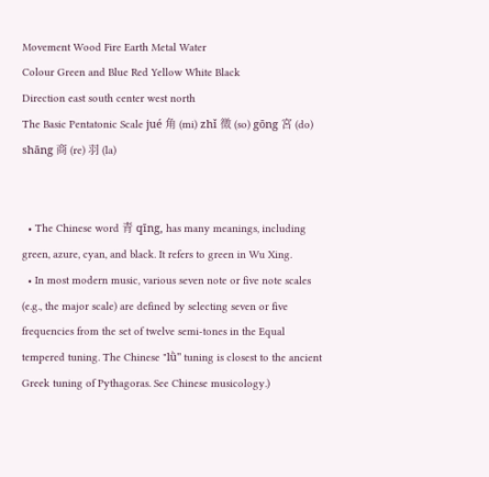Movement Wood Fire Earth Metal Water
Colour Green and Blue Red Yellow White Black
Direction east south center west north
The Basic Pentatonic Scale jué 角 (mi) zhǐ 徵 (so) gōng 宮 (do) shāng 商 (re) 羽 (la)


  • The Chinese word 青 qīng, has many meanings, including green, azure, cyan, and black. It refers to green in Wu Xing.
  • In most modern music, various seven note or five note scales (e.g., the major scale) are defined by selecting seven or five frequencies from the set of twelve semi-tones in the Equal tempered tuning. The Chinese "lǜ" tuning is closest to the ancient Greek tuning of Pythagoras. See Chinese musicology.)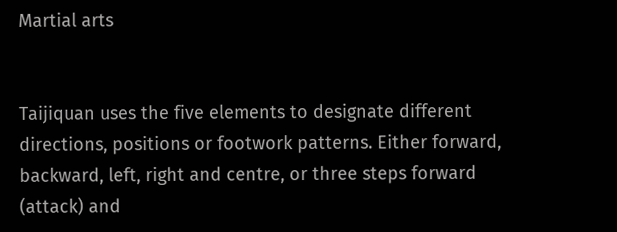Martial arts


Taijiquan uses the five elements to designate different directions, positions or footwork patterns. Either forward, backward, left, right and centre, or three steps forward (attack) and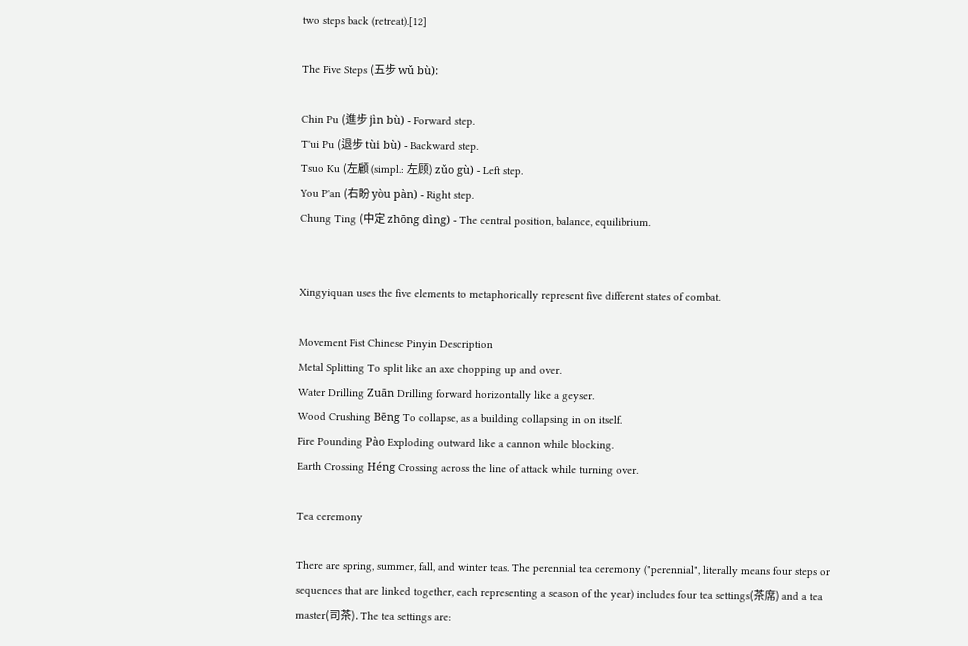two steps back (retreat).[12]

The Five Steps (五步 wǔ bù):

Chin Pu (進步 jìn bù) - Forward step.
T'ui Pu (退步 tùi bù) - Backward step.
Tsuo Ku (左顧 (simpl.: 左顾) zǔo gù) - Left step.
You P'an (右盼 yòu pàn) - Right step.
Chung Ting (中定 zhōng dìng) - The central position, balance, equilibrium.


Xingyiquan uses the five elements to metaphorically represent five different states of combat.

Movement Fist Chinese Pinyin Description
Metal Splitting To split like an axe chopping up and over.
Water Drilling Zuān Drilling forward horizontally like a geyser.
Wood Crushing Bēng To collapse, as a building collapsing in on itself.
Fire Pounding Pào Exploding outward like a cannon while blocking.
Earth Crossing Héng Crossing across the line of attack while turning over.

Tea ceremony

There are spring, summer, fall, and winter teas. The perennial tea ceremony ("perennial", literally means four steps or sequences that are linked together, each representing a season of the year) includes four tea settings(茶席) and a tea master(司茶). The tea settings are: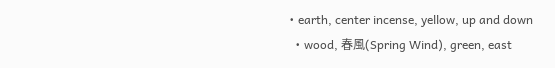• earth, center incense, yellow, up and down
  • wood, 春風(Spring Wind), green, east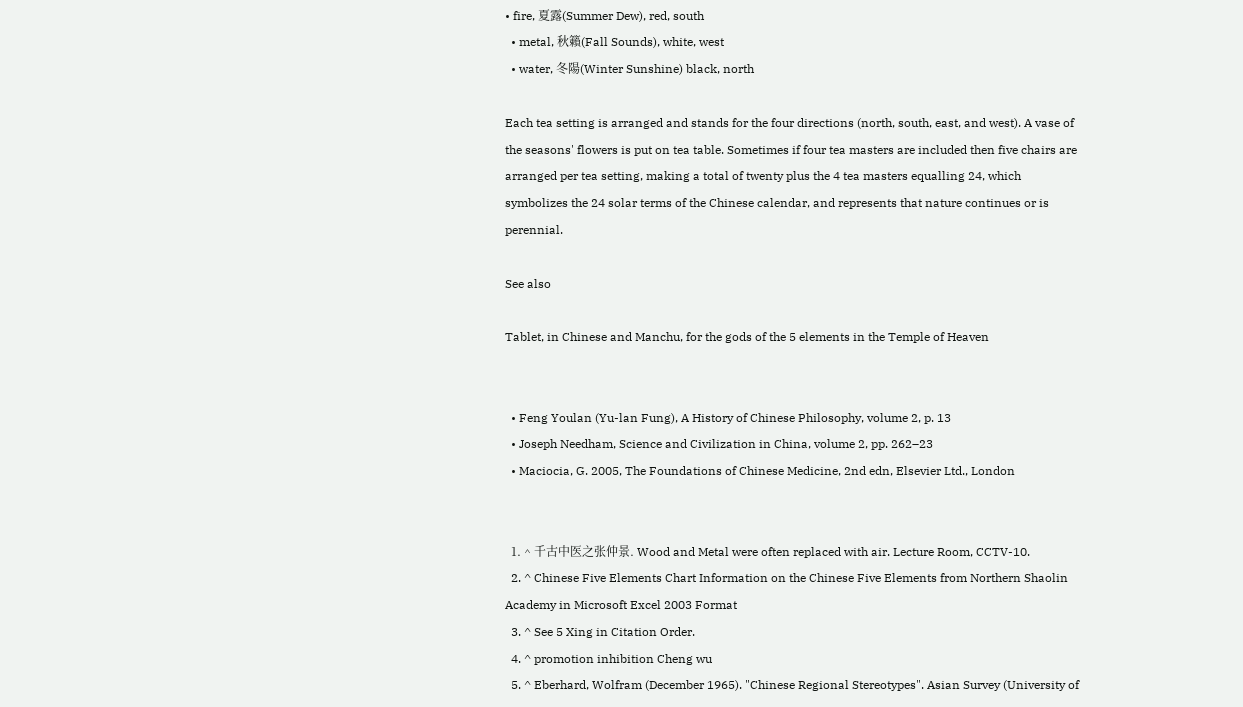• fire, 夏露(Summer Dew), red, south
  • metal, 秋籟(Fall Sounds), white, west
  • water, 冬陽(Winter Sunshine) black, north

Each tea setting is arranged and stands for the four directions (north, south, east, and west). A vase of the seasons' flowers is put on tea table. Sometimes if four tea masters are included then five chairs are arranged per tea setting, making a total of twenty plus the 4 tea masters equalling 24, which symbolizes the 24 solar terms of the Chinese calendar, and represents that nature continues or is perennial.

See also

Tablet, in Chinese and Manchu, for the gods of the 5 elements in the Temple of Heaven


  • Feng Youlan (Yu-lan Fung), A History of Chinese Philosophy, volume 2, p. 13
  • Joseph Needham, Science and Civilization in China, volume 2, pp. 262–23
  • Maciocia, G. 2005, The Foundations of Chinese Medicine, 2nd edn, Elsevier Ltd., London


  1. ^ 千古中医之张仲景. Wood and Metal were often replaced with air. Lecture Room, CCTV-10.
  2. ^ Chinese Five Elements Chart Information on the Chinese Five Elements from Northern Shaolin Academy in Microsoft Excel 2003 Format
  3. ^ See 5 Xing in Citation Order.
  4. ^ promotion inhibition Cheng wu
  5. ^ Eberhard, Wolfram (December 1965). "Chinese Regional Stereotypes". Asian Survey (University of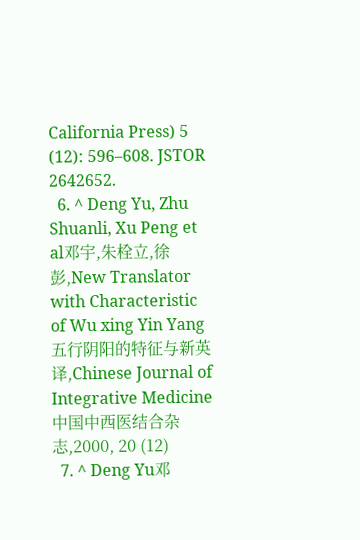California Press) 5 (12): 596–608. JSTOR 2642652.
  6. ^ Deng Yu, Zhu Shuanli, Xu Peng et al邓宇,朱栓立,徐彭,New Translator with Characteristic of Wu xing Yin Yang五行阴阳的特征与新英译,Chinese Journal of Integrative Medicine中国中西医结合杂志,2000, 20 (12)
  7. ^ Deng Yu邓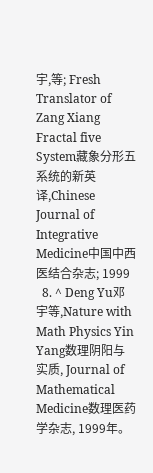宇,等; Fresh Translator of Zang Xiang Fractal five System藏象分形五系统的新英译,Chinese Journal of Integrative Medicine中国中西医结合杂志; 1999
  8. ^ Deng Yu邓宇等,Nature with Math Physics Yin Yang数理阴阳与实质, Journal of Mathematical Medicine数理医药学杂志, 1999年。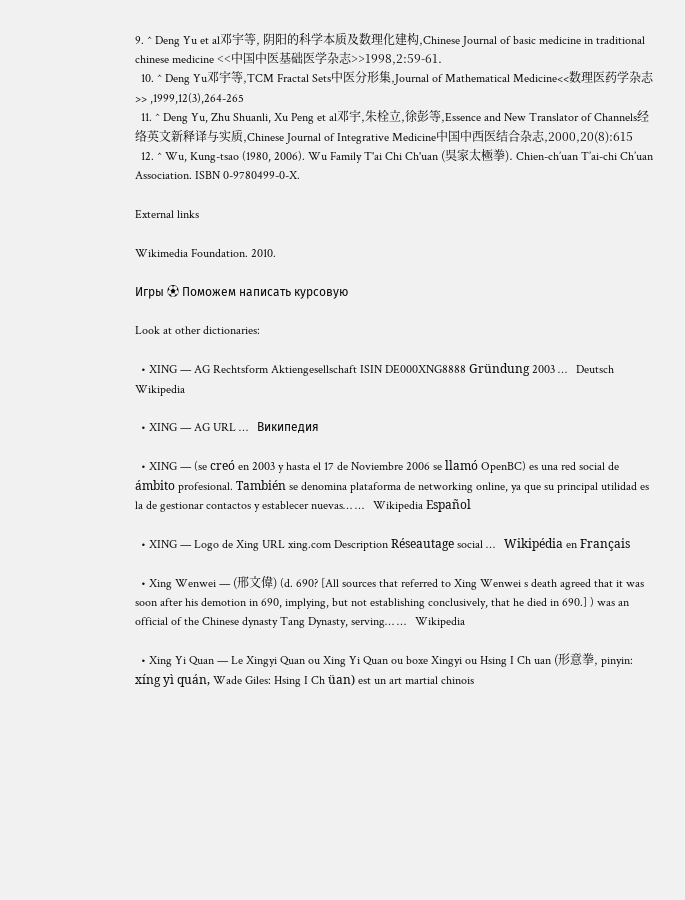9. ^ Deng Yu et al邓宇等, 阴阳的科学本质及数理化建构,Chinese Journal of basic medicine in traditional chinese medicine <<中国中医基础医学杂志>>1998,2:59-61.
  10. ^ Deng Yu邓宇等,TCM Fractal Sets中医分形集,Journal of Mathematical Medicine<<数理医药学杂志>> ,1999,12(3),264-265
  11. ^ Deng Yu, Zhu Shuanli, Xu Peng et al邓宇,朱栓立,徐彭等,Essence and New Translator of Channels经络英文新释译与实质,Chinese Journal of Integrative Medicine中国中西医结合杂志,2000,20(8):615
  12. ^ Wu, Kung-tsao (1980, 2006). Wu Family T'ai Chi Ch'uan (吳家太極拳). Chien-ch’uan T’ai-chi Ch’uan Association. ISBN 0-9780499-0-X.

External links

Wikimedia Foundation. 2010.

Игры ⚽ Поможем написать курсовую

Look at other dictionaries:

  • XING — AG Rechtsform Aktiengesellschaft ISIN DE000XNG8888 Gründung 2003 …   Deutsch Wikipedia

  • XING — AG URL …   Википедия

  • XING — (se creó en 2003 y hasta el 17 de Noviembre 2006 se llamó OpenBC) es una red social de ámbito profesional. También se denomina plataforma de networking online, ya que su principal utilidad es la de gestionar contactos y establecer nuevas… …   Wikipedia Español

  • XING — Logo de Xing URL xing.com Description Réseautage social …   Wikipédia en Français

  • Xing Wenwei — (邢文偉) (d. 690? [All sources that referred to Xing Wenwei s death agreed that it was soon after his demotion in 690, implying, but not establishing conclusively, that he died in 690.] ) was an official of the Chinese dynasty Tang Dynasty, serving… …   Wikipedia

  • Xing Yi Quan — Le Xingyi Quan ou Xing Yi Quan ou boxe Xingyi ou Hsing I Ch uan (形意拳, pinyin: xíng yì quán, Wade Giles: Hsing I Ch üan) est un art martial chinois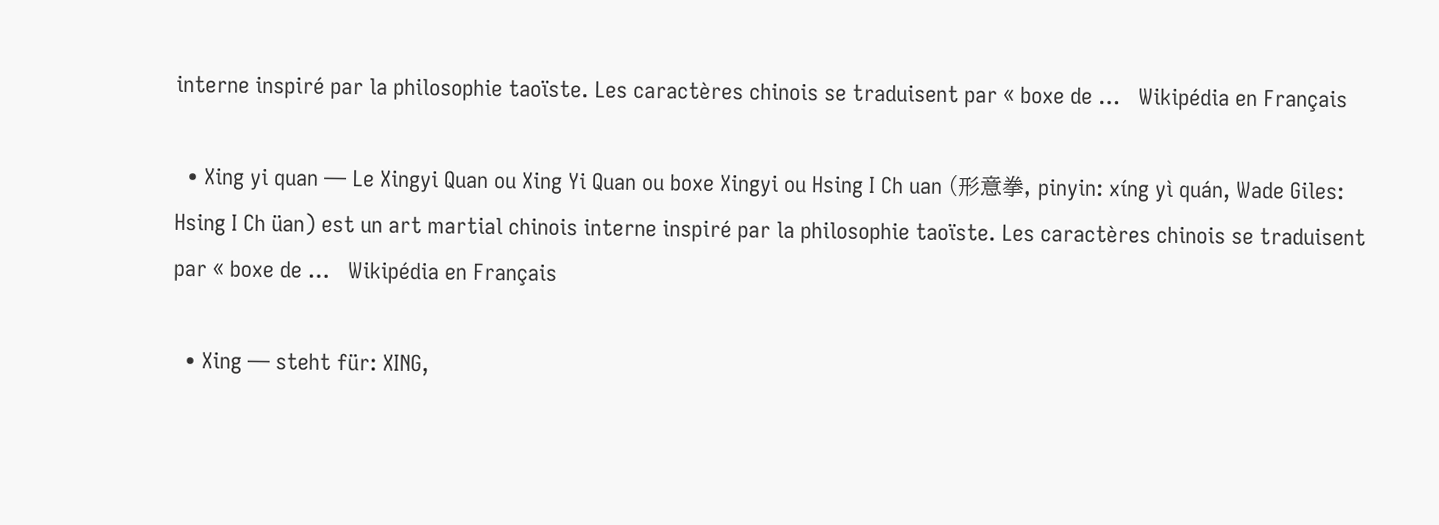interne inspiré par la philosophie taoïste. Les caractères chinois se traduisent par « boxe de …   Wikipédia en Français

  • Xing yi quan — Le Xingyi Quan ou Xing Yi Quan ou boxe Xingyi ou Hsing I Ch uan (形意拳, pinyin: xíng yì quán, Wade Giles: Hsing I Ch üan) est un art martial chinois interne inspiré par la philosophie taoïste. Les caractères chinois se traduisent par « boxe de …   Wikipédia en Français

  • Xing — steht für: XING,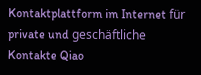Kontaktplattform im Internet für private und geschäftliche Kontakte Qiao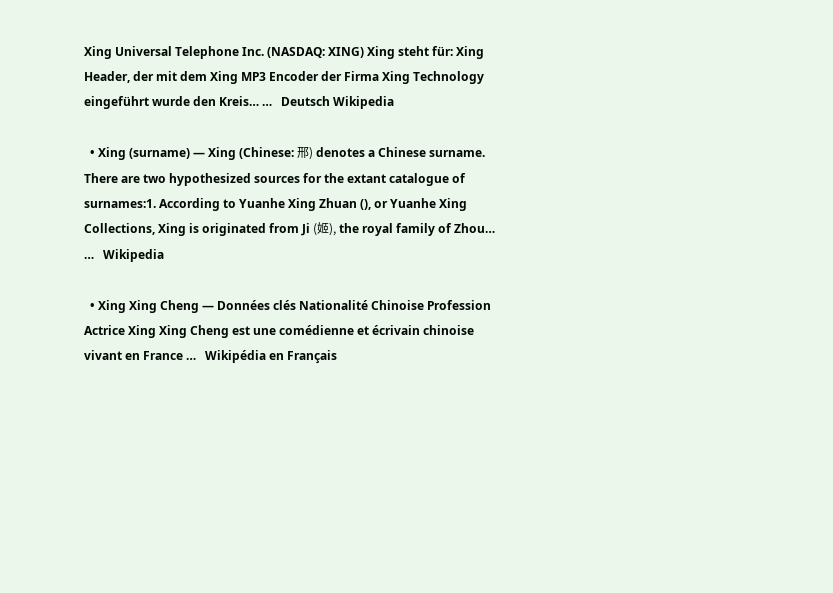Xing Universal Telephone Inc. (NASDAQ: XING) Xing steht für: Xing Header, der mit dem Xing MP3 Encoder der Firma Xing Technology eingeführt wurde den Kreis… …   Deutsch Wikipedia

  • Xing (surname) — Xing (Chinese: 邢) denotes a Chinese surname. There are two hypothesized sources for the extant catalogue of surnames:1. According to Yuanhe Xing Zhuan (), or Yuanhe Xing Collections, Xing is originated from Ji (姬), the royal family of Zhou… …   Wikipedia

  • Xing Xing Cheng — Données clés Nationalité Chinoise Profession Actrice Xing Xing Cheng est une comédienne et écrivain chinoise vivant en France …   Wikipédia en Français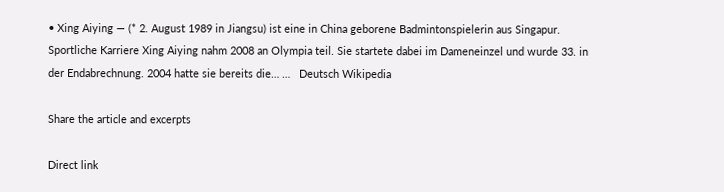• Xing Aiying — (* 2. August 1989 in Jiangsu) ist eine in China geborene Badmintonspielerin aus Singapur. Sportliche Karriere Xing Aiying nahm 2008 an Olympia teil. Sie startete dabei im Dameneinzel und wurde 33. in der Endabrechnung. 2004 hatte sie bereits die… …   Deutsch Wikipedia

Share the article and excerpts

Direct link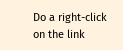Do a right-click on the link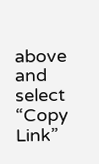above
and select “Copy Link”